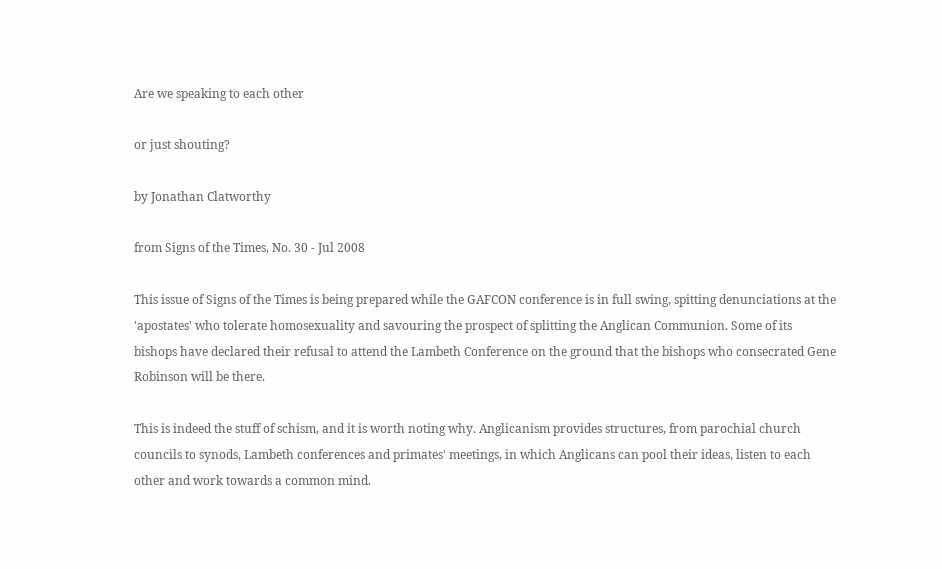Are we speaking to each other

or just shouting?

by Jonathan Clatworthy

from Signs of the Times, No. 30 - Jul 2008

This issue of Signs of the Times is being prepared while the GAFCON conference is in full swing, spitting denunciations at the 'apostates' who tolerate homosexuality and savouring the prospect of splitting the Anglican Communion. Some of its bishops have declared their refusal to attend the Lambeth Conference on the ground that the bishops who consecrated Gene Robinson will be there.

This is indeed the stuff of schism, and it is worth noting why. Anglicanism provides structures, from parochial church councils to synods, Lambeth conferences and primates' meetings, in which Anglicans can pool their ideas, listen to each other and work towards a common mind.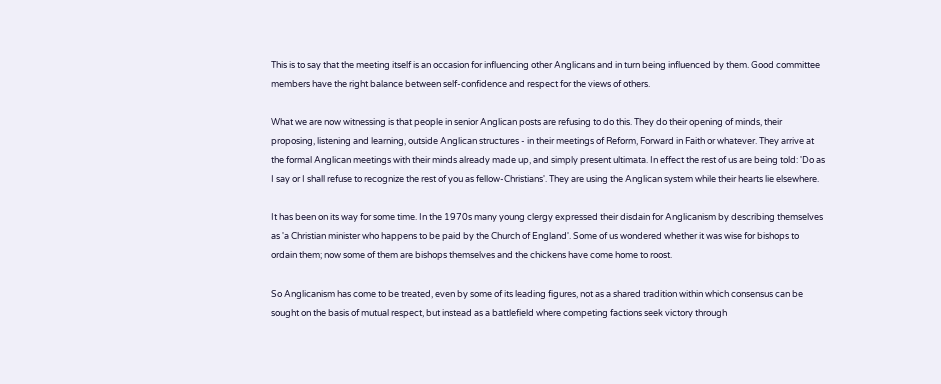This is to say that the meeting itself is an occasion for influencing other Anglicans and in turn being influenced by them. Good committee members have the right balance between self-confidence and respect for the views of others.

What we are now witnessing is that people in senior Anglican posts are refusing to do this. They do their opening of minds, their proposing, listening and learning, outside Anglican structures - in their meetings of Reform, Forward in Faith or whatever. They arrive at the formal Anglican meetings with their minds already made up, and simply present ultimata. In effect the rest of us are being told: 'Do as I say or I shall refuse to recognize the rest of you as fellow-Christians'. They are using the Anglican system while their hearts lie elsewhere.

It has been on its way for some time. In the 1970s many young clergy expressed their disdain for Anglicanism by describing themselves as 'a Christian minister who happens to be paid by the Church of England'. Some of us wondered whether it was wise for bishops to ordain them; now some of them are bishops themselves and the chickens have come home to roost.

So Anglicanism has come to be treated, even by some of its leading figures, not as a shared tradition within which consensus can be sought on the basis of mutual respect, but instead as a battlefield where competing factions seek victory through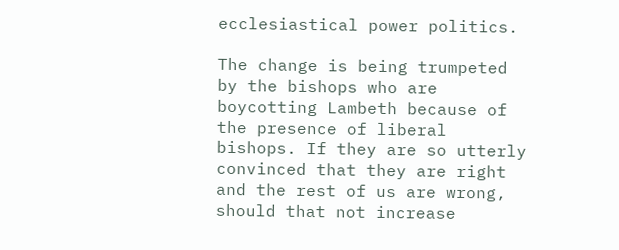ecclesiastical power politics.

The change is being trumpeted by the bishops who are boycotting Lambeth because of the presence of liberal bishops. If they are so utterly convinced that they are right and the rest of us are wrong, should that not increase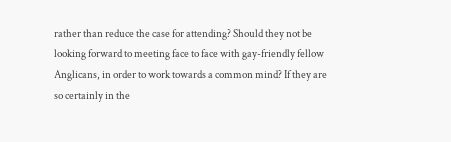rather than reduce the case for attending? Should they not be looking forward to meeting face to face with gay-friendly fellow Anglicans, in order to work towards a common mind? If they are so certainly in the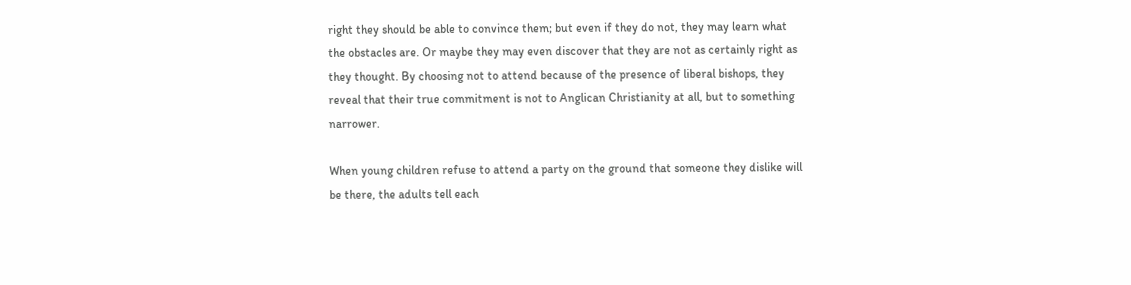right they should be able to convince them; but even if they do not, they may learn what the obstacles are. Or maybe they may even discover that they are not as certainly right as they thought. By choosing not to attend because of the presence of liberal bishops, they reveal that their true commitment is not to Anglican Christianity at all, but to something narrower.

When young children refuse to attend a party on the ground that someone they dislike will be there, the adults tell each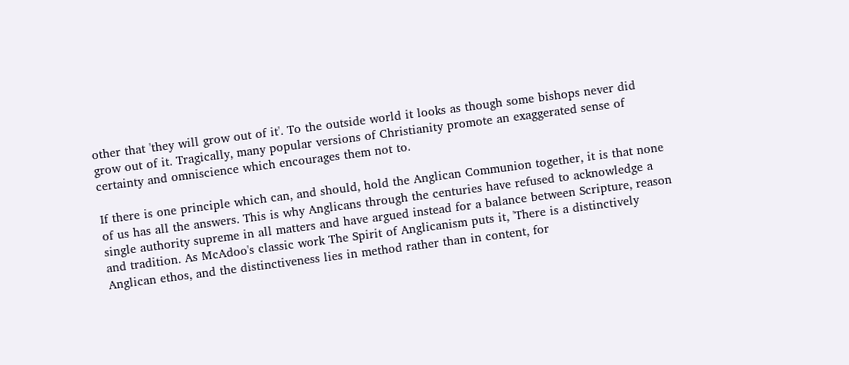other that 'they will grow out of it'. To the outside world it looks as though some bishops never did grow out of it. Tragically, many popular versions of Christianity promote an exaggerated sense of certainty and omniscience which encourages them not to.

If there is one principle which can, and should, hold the Anglican Communion together, it is that none of us has all the answers. This is why Anglicans through the centuries have refused to acknowledge a single authority supreme in all matters and have argued instead for a balance between Scripture, reason and tradition. As McAdoo's classic work The Spirit of Anglicanism puts it, 'There is a distinctively Anglican ethos, and the distinctiveness lies in method rather than in content, for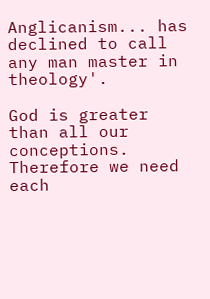Anglicanism... has declined to call any man master in theology'.

God is greater than all our conceptions. Therefore we need each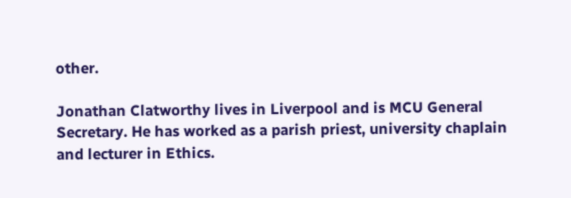other.

Jonathan Clatworthy lives in Liverpool and is MCU General Secretary. He has worked as a parish priest, university chaplain and lecturer in Ethics.